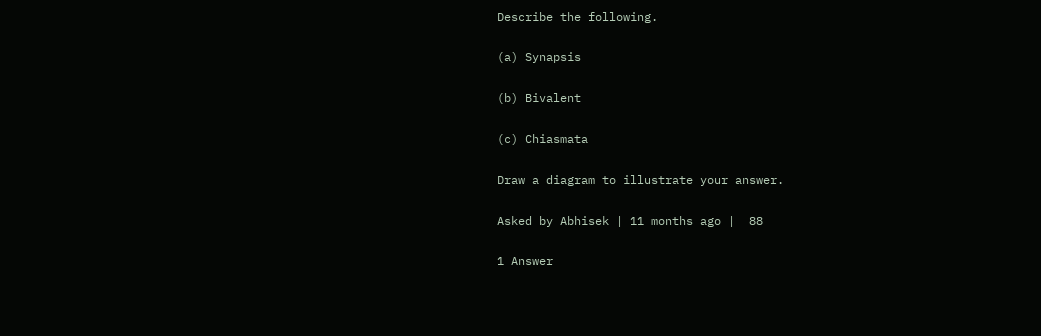Describe the following.

(a) Synapsis

(b) Bivalent

(c) Chiasmata

Draw a diagram to illustrate your answer.

Asked by Abhisek | 11 months ago |  88

1 Answer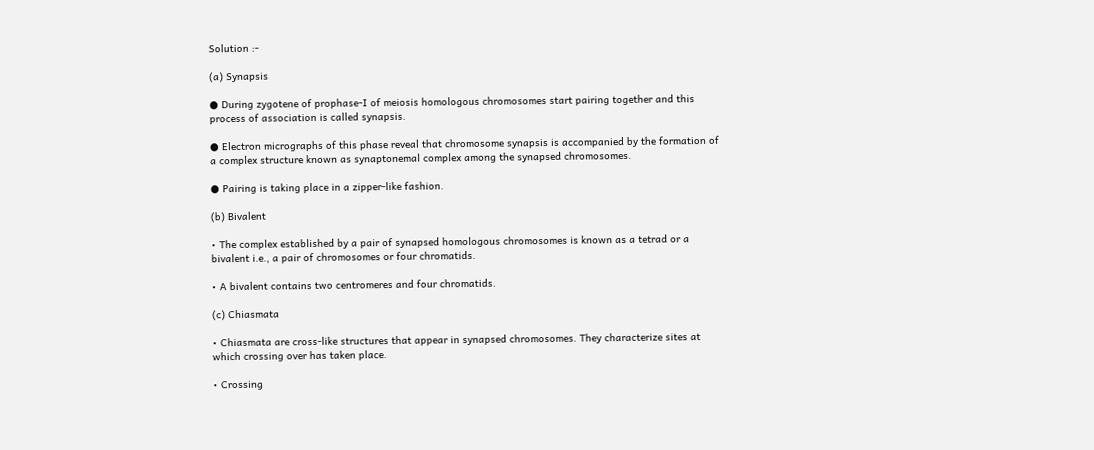Solution :-

(a) Synapsis

● During zygotene of prophase-I of meiosis homologous chromosomes start pairing together and this process of association is called synapsis.

● Electron micrographs of this phase reveal that chromosome synapsis is accompanied by the formation of a complex structure known as synaptonemal complex among the synapsed chromosomes.

● Pairing is taking place in a zipper-like fashion.

(b) Bivalent

• The complex established by a pair of synapsed homologous chromosomes is known as a tetrad or a bivalent i.e., a pair of chromosomes or four chromatids.

• A bivalent contains two centromeres and four chromatids.

(c) Chiasmata

• Chiasmata are cross-like structures that appear in synapsed chromosomes. They characterize sites at which crossing over has taken place.

• Crossing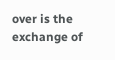over is the exchange of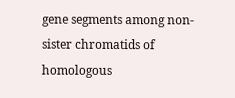gene segments among non-sister chromatids of homologous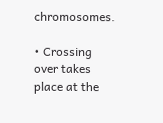chromosomes.

• Crossing over takes place at the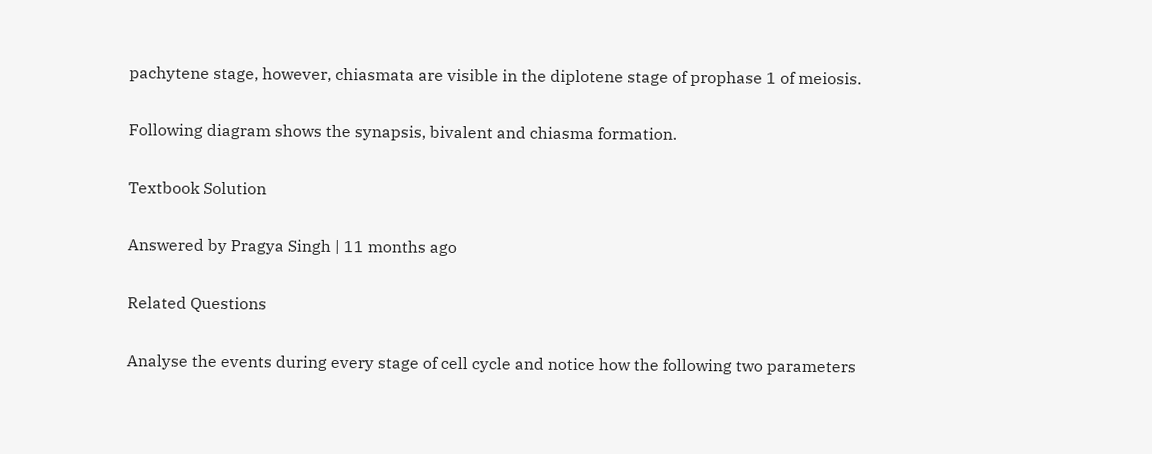pachytene stage, however, chiasmata are visible in the diplotene stage of prophase 1 of meiosis.

Following diagram shows the synapsis, bivalent and chiasma formation.

Textbook Solution

Answered by Pragya Singh | 11 months ago

Related Questions

Analyse the events during every stage of cell cycle and notice how the following two parameters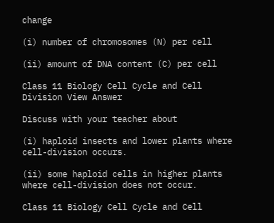change

(i) number of chromosomes (N) per cell

(ii) amount of DNA content (C) per cell

Class 11 Biology Cell Cycle and Cell Division View Answer

Discuss with your teacher about

(i) haploid insects and lower plants where cell-division occurs.

(ii) some haploid cells in higher plants where cell-division does not occur.

Class 11 Biology Cell Cycle and Cell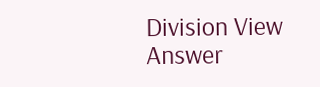Division View Answer